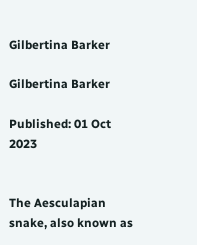Gilbertina Barker

Gilbertina Barker

Published: 01 Oct 2023


The Aesculapian snake, also known as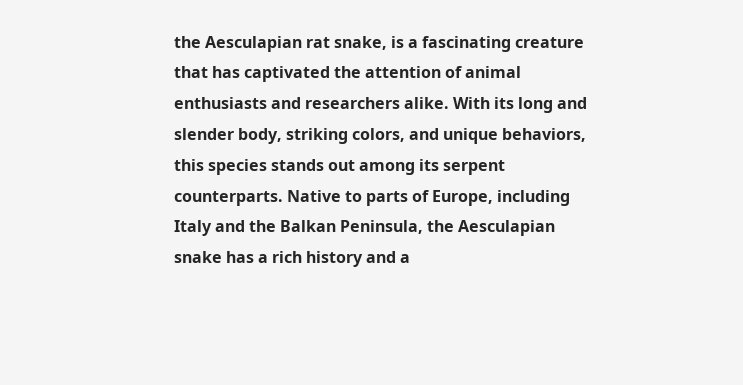the Aesculapian rat snake, is a fascinating creature that has captivated the attention of animal enthusiasts and researchers alike. With its long and slender body, striking colors, and unique behaviors, this species stands out among its serpent counterparts. Native to parts of Europe, including Italy and the Balkan Peninsula, the Aesculapian snake has a rich history and a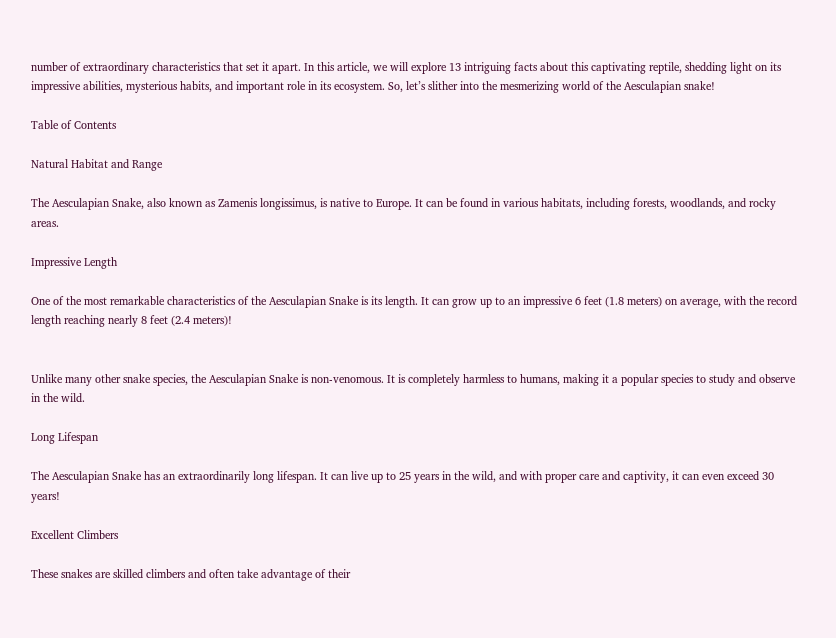number of extraordinary characteristics that set it apart. In this article, we will explore 13 intriguing facts about this captivating reptile, shedding light on its impressive abilities, mysterious habits, and important role in its ecosystem. So, let’s slither into the mesmerizing world of the Aesculapian snake!

Table of Contents

Natural Habitat and Range

The Aesculapian Snake, also known as Zamenis longissimus, is native to Europe. It can be found in various habitats, including forests, woodlands, and rocky areas.

Impressive Length

One of the most remarkable characteristics of the Aesculapian Snake is its length. It can grow up to an impressive 6 feet (1.8 meters) on average, with the record length reaching nearly 8 feet (2.4 meters)!


Unlike many other snake species, the Aesculapian Snake is non-venomous. It is completely harmless to humans, making it a popular species to study and observe in the wild.

Long Lifespan

The Aesculapian Snake has an extraordinarily long lifespan. It can live up to 25 years in the wild, and with proper care and captivity, it can even exceed 30 years!

Excellent Climbers

These snakes are skilled climbers and often take advantage of their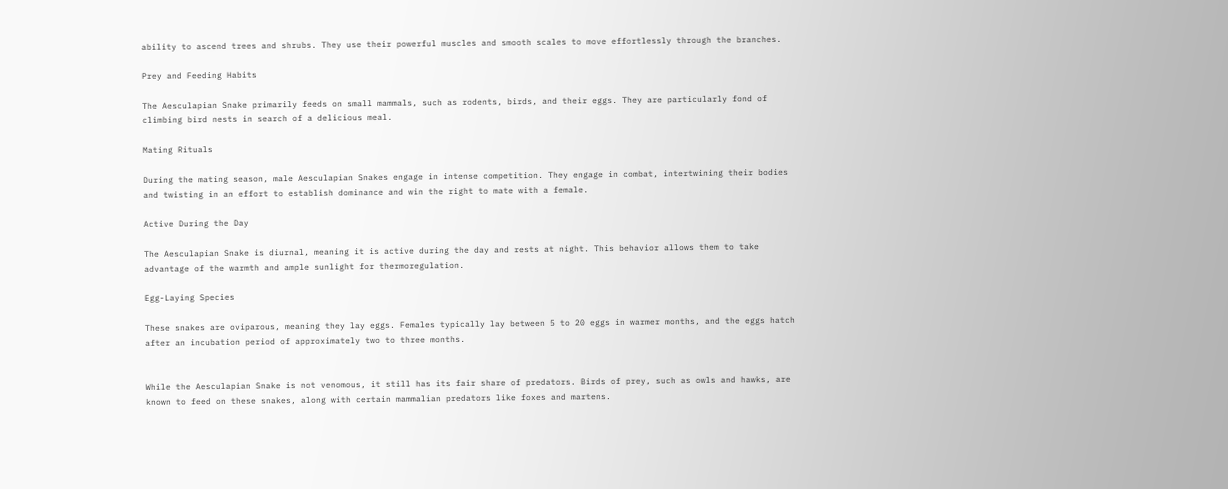ability to ascend trees and shrubs. They use their powerful muscles and smooth scales to move effortlessly through the branches.

Prey and Feeding Habits

The Aesculapian Snake primarily feeds on small mammals, such as rodents, birds, and their eggs. They are particularly fond of climbing bird nests in search of a delicious meal.

Mating Rituals

During the mating season, male Aesculapian Snakes engage in intense competition. They engage in combat, intertwining their bodies and twisting in an effort to establish dominance and win the right to mate with a female.

Active During the Day

The Aesculapian Snake is diurnal, meaning it is active during the day and rests at night. This behavior allows them to take advantage of the warmth and ample sunlight for thermoregulation.

Egg-Laying Species

These snakes are oviparous, meaning they lay eggs. Females typically lay between 5 to 20 eggs in warmer months, and the eggs hatch after an incubation period of approximately two to three months.


While the Aesculapian Snake is not venomous, it still has its fair share of predators. Birds of prey, such as owls and hawks, are known to feed on these snakes, along with certain mammalian predators like foxes and martens.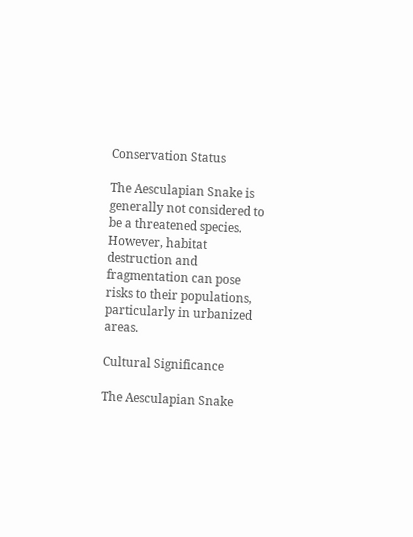Conservation Status

The Aesculapian Snake is generally not considered to be a threatened species. However, habitat destruction and fragmentation can pose risks to their populations, particularly in urbanized areas.

Cultural Significance

The Aesculapian Snake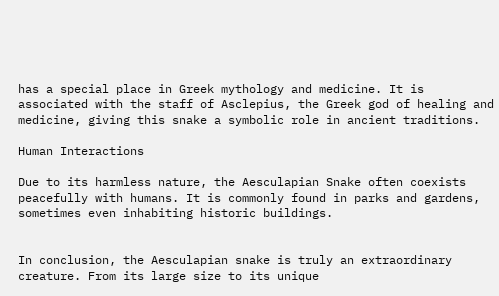has a special place in Greek mythology and medicine. It is associated with the staff of Asclepius, the Greek god of healing and medicine, giving this snake a symbolic role in ancient traditions.

Human Interactions

Due to its harmless nature, the Aesculapian Snake often coexists peacefully with humans. It is commonly found in parks and gardens, sometimes even inhabiting historic buildings.


In conclusion, the Aesculapian snake is truly an extraordinary creature. From its large size to its unique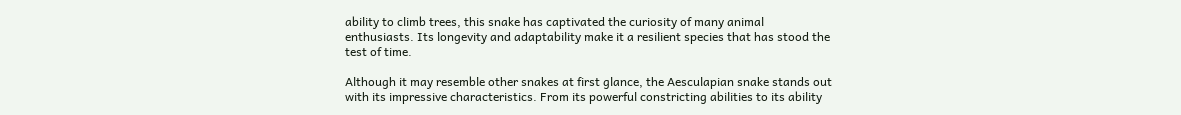ability to climb trees, this snake has captivated the curiosity of many animal enthusiasts. Its longevity and adaptability make it a resilient species that has stood the test of time.

Although it may resemble other snakes at first glance, the Aesculapian snake stands out with its impressive characteristics. From its powerful constricting abilities to its ability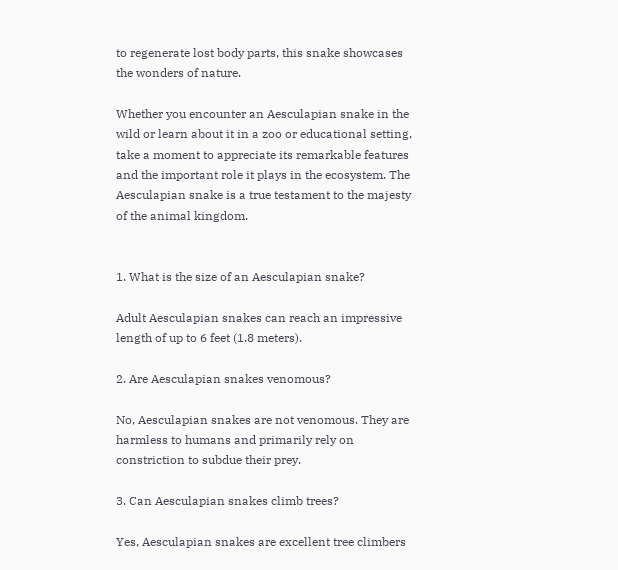to regenerate lost body parts, this snake showcases the wonders of nature.

Whether you encounter an Aesculapian snake in the wild or learn about it in a zoo or educational setting, take a moment to appreciate its remarkable features and the important role it plays in the ecosystem. The Aesculapian snake is a true testament to the majesty of the animal kingdom.


1. What is the size of an Aesculapian snake?

Adult Aesculapian snakes can reach an impressive length of up to 6 feet (1.8 meters).

2. Are Aesculapian snakes venomous?

No, Aesculapian snakes are not venomous. They are harmless to humans and primarily rely on constriction to subdue their prey.

3. Can Aesculapian snakes climb trees?

Yes, Aesculapian snakes are excellent tree climbers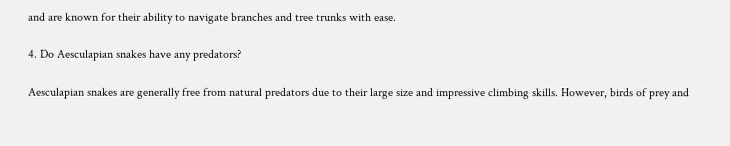and are known for their ability to navigate branches and tree trunks with ease.

4. Do Aesculapian snakes have any predators?

Aesculapian snakes are generally free from natural predators due to their large size and impressive climbing skills. However, birds of prey and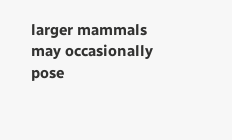larger mammals may occasionally pose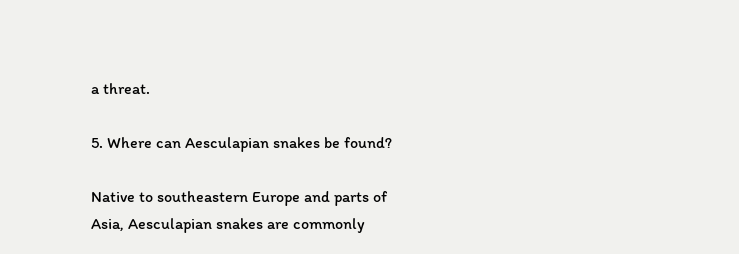a threat.

5. Where can Aesculapian snakes be found?

Native to southeastern Europe and parts of Asia, Aesculapian snakes are commonly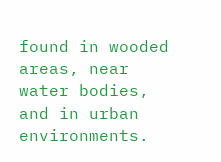found in wooded areas, near water bodies, and in urban environments.